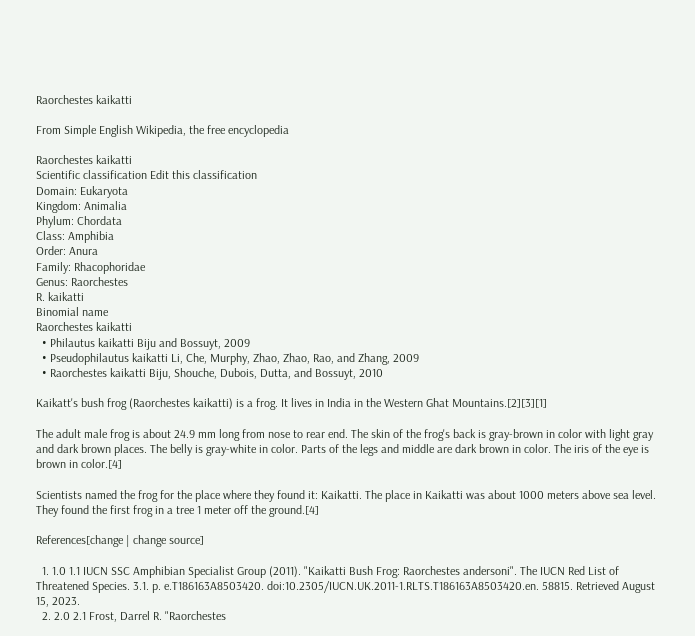Raorchestes kaikatti

From Simple English Wikipedia, the free encyclopedia

Raorchestes kaikatti
Scientific classification Edit this classification
Domain: Eukaryota
Kingdom: Animalia
Phylum: Chordata
Class: Amphibia
Order: Anura
Family: Rhacophoridae
Genus: Raorchestes
R. kaikatti
Binomial name
Raorchestes kaikatti
  • Philautus kaikatti Biju and Bossuyt, 2009
  • Pseudophilautus kaikatti Li, Che, Murphy, Zhao, Zhao, Rao, and Zhang, 2009
  • Raorchestes kaikatti Biju, Shouche, Dubois, Dutta, and Bossuyt, 2010

Kaikatt's bush frog (Raorchestes kaikatti) is a frog. It lives in India in the Western Ghat Mountains.[2][3][1]

The adult male frog is about 24.9 mm long from nose to rear end. The skin of the frog's back is gray-brown in color with light gray and dark brown places. The belly is gray-white in color. Parts of the legs and middle are dark brown in color. The iris of the eye is brown in color.[4]

Scientists named the frog for the place where they found it: Kaikatti. The place in Kaikatti was about 1000 meters above sea level. They found the first frog in a tree 1 meter off the ground.[4]

References[change | change source]

  1. 1.0 1.1 IUCN SSC Amphibian Specialist Group (2011). "Kaikatti Bush Frog: Raorchestes andersoni". The IUCN Red List of Threatened Species. 3.1. p. e.T186163A8503420. doi:10.2305/IUCN.UK.2011-1.RLTS.T186163A8503420.en. 58815. Retrieved August 15, 2023.
  2. 2.0 2.1 Frost, Darrel R. "Raorchestes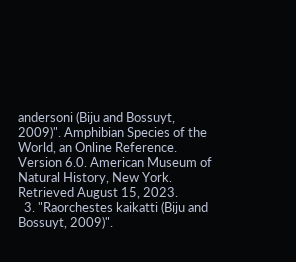andersoni (Biju and Bossuyt, 2009)". Amphibian Species of the World, an Online Reference. Version 6.0. American Museum of Natural History, New York. Retrieved August 15, 2023.
  3. "Raorchestes kaikatti (Biju and Bossuyt, 2009)".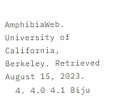AmphibiaWeb. University of California, Berkeley. Retrieved August 15, 2023.
  4. 4.0 4.1 Biju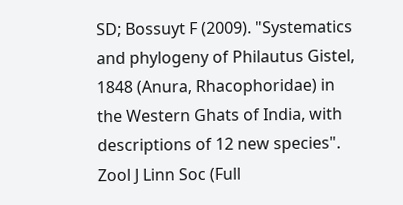SD; Bossuyt F (2009). "Systematics and phylogeny of Philautus Gistel, 1848 (Anura, Rhacophoridae) in the Western Ghats of India, with descriptions of 12 new species". Zool J Linn Soc (Full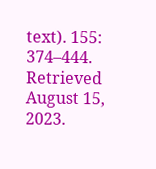text). 155: 374–444. Retrieved August 15, 2023.